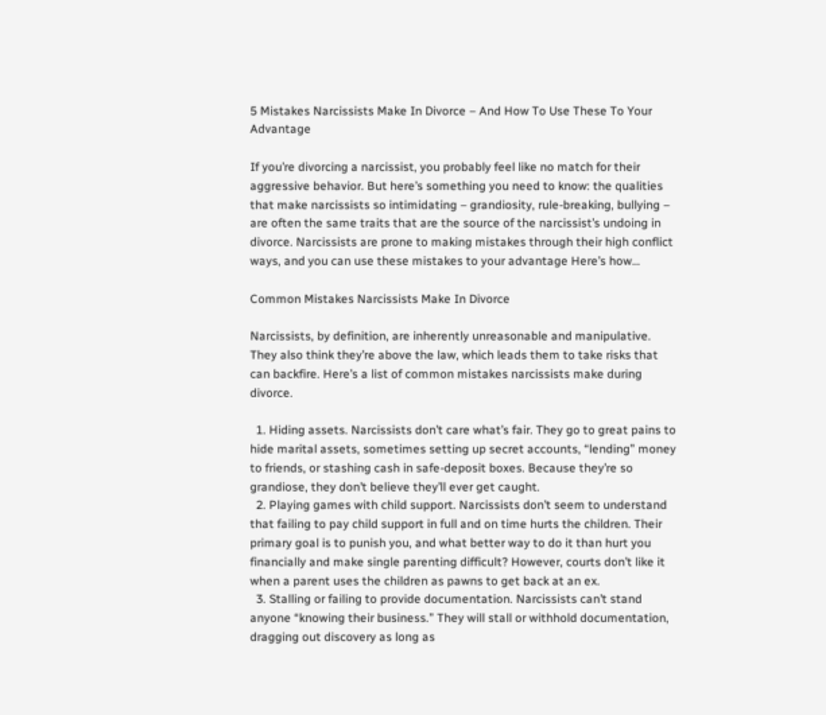5 Mistakes Narcissists Make In Divorce – And How To Use These To Your Advantage

If you’re divorcing a narcissist, you probably feel like no match for their aggressive behavior. But here’s something you need to know: the qualities that make narcissists so intimidating – grandiosity, rule-breaking, bullying – are often the same traits that are the source of the narcissist’s undoing in divorce. Narcissists are prone to making mistakes through their high conflict ways, and you can use these mistakes to your advantage Here’s how…

Common Mistakes Narcissists Make In Divorce

Narcissists, by definition, are inherently unreasonable and manipulative. They also think they’re above the law, which leads them to take risks that can backfire. Here’s a list of common mistakes narcissists make during divorce.

  1. Hiding assets. Narcissists don’t care what’s fair. They go to great pains to hide marital assets, sometimes setting up secret accounts, “lending” money to friends, or stashing cash in safe-deposit boxes. Because they’re so grandiose, they don’t believe they’ll ever get caught.
  2. Playing games with child support. Narcissists don’t seem to understand that failing to pay child support in full and on time hurts the children. Their primary goal is to punish you, and what better way to do it than hurt you financially and make single parenting difficult? However, courts don’t like it when a parent uses the children as pawns to get back at an ex.
  3. Stalling or failing to provide documentation. Narcissists can’t stand anyone “knowing their business.” They will stall or withhold documentation, dragging out discovery as long as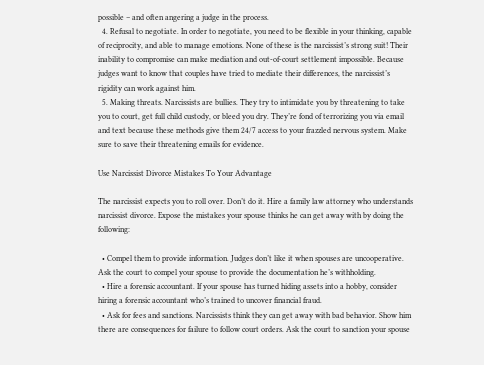possible – and often angering a judge in the process.
  4. Refusal to negotiate. In order to negotiate, you need to be flexible in your thinking, capable of reciprocity, and able to manage emotions. None of these is the narcissist’s strong suit! Their inability to compromise can make mediation and out-of-court settlement impossible. Because judges want to know that couples have tried to mediate their differences, the narcissist’s rigidity can work against him.
  5. Making threats. Narcissists are bullies. They try to intimidate you by threatening to take you to court, get full child custody, or bleed you dry. They’re fond of terrorizing you via email and text because these methods give them 24/7 access to your frazzled nervous system. Make sure to save their threatening emails for evidence.

Use Narcissist Divorce Mistakes To Your Advantage

The narcissist expects you to roll over. Don’t do it. Hire a family law attorney who understands narcissist divorce. Expose the mistakes your spouse thinks he can get away with by doing the following:

  • Compel them to provide information. Judges don’t like it when spouses are uncooperative. Ask the court to compel your spouse to provide the documentation he’s withholding.
  • Hire a forensic accountant. If your spouse has turned hiding assets into a hobby, consider hiring a forensic accountant who’s trained to uncover financial fraud.
  • Ask for fees and sanctions. Narcissists think they can get away with bad behavior. Show him there are consequences for failure to follow court orders. Ask the court to sanction your spouse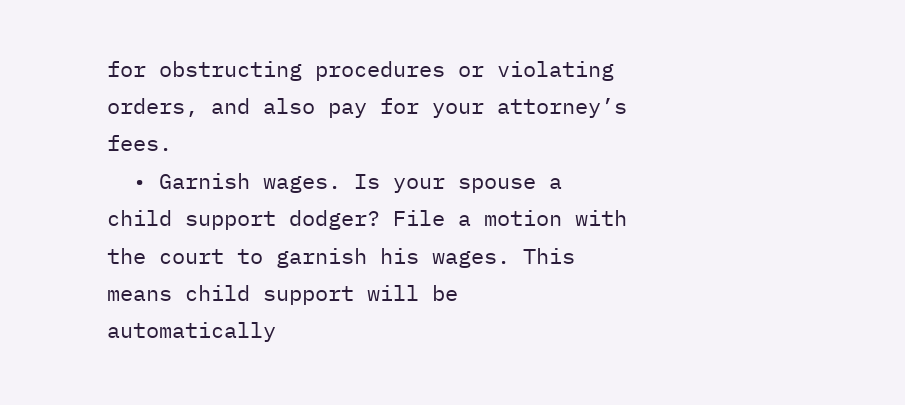for obstructing procedures or violating orders, and also pay for your attorney’s fees.
  • Garnish wages. Is your spouse a child support dodger? File a motion with the court to garnish his wages. This means child support will be automatically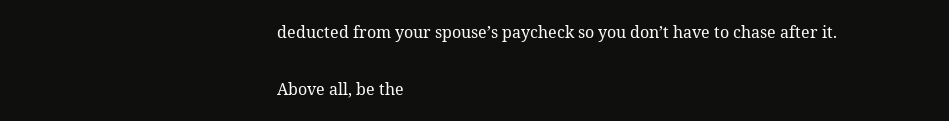deducted from your spouse’s paycheck so you don’t have to chase after it.

Above all, be the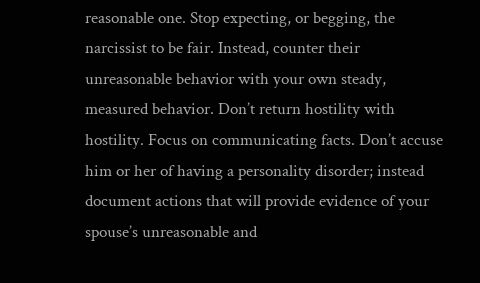reasonable one. Stop expecting, or begging, the narcissist to be fair. Instead, counter their unreasonable behavior with your own steady, measured behavior. Don’t return hostility with hostility. Focus on communicating facts. Don’t accuse him or her of having a personality disorder; instead document actions that will provide evidence of your spouse’s unreasonable and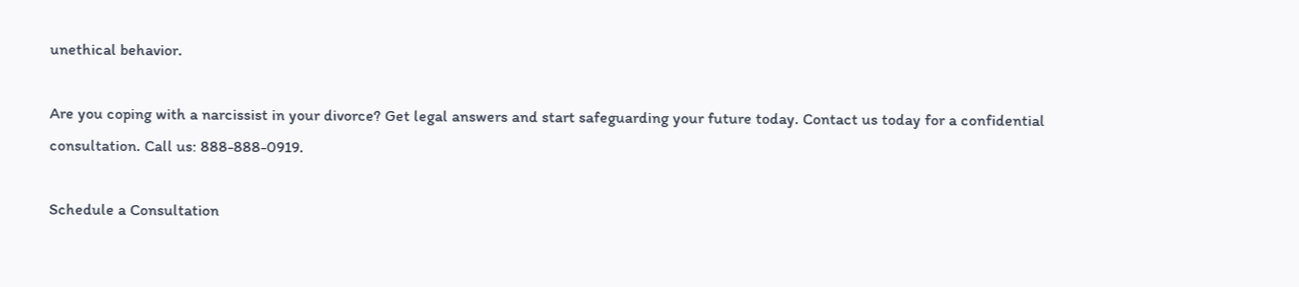unethical behavior.

Are you coping with a narcissist in your divorce? Get legal answers and start safeguarding your future today. Contact us today for a confidential consultation. Call us: 888-888-0919.

Schedule a Consultation